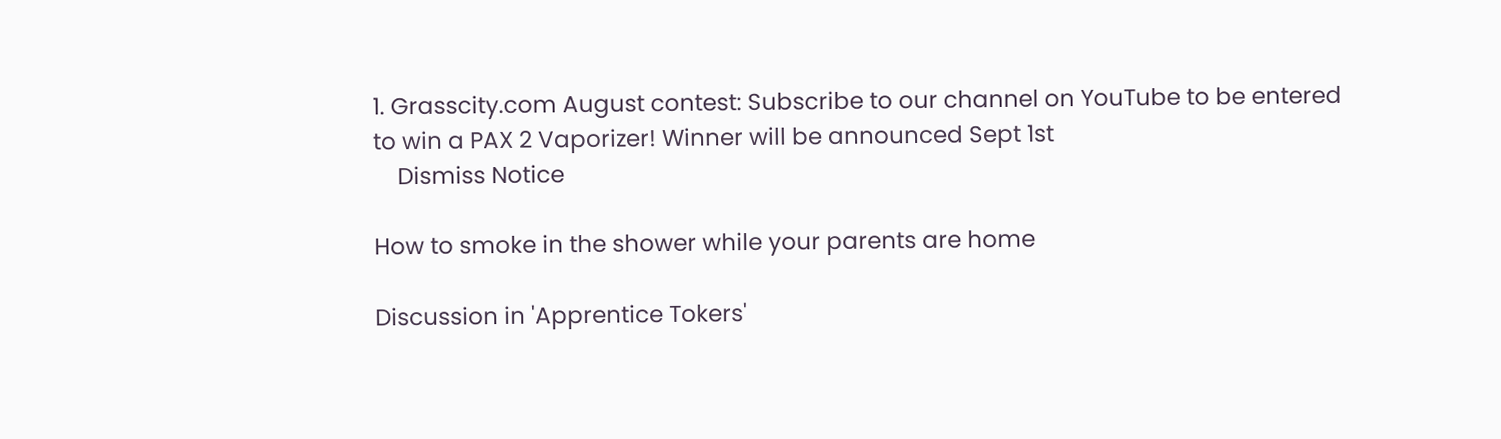1. Grasscity.com August contest: Subscribe to our channel on YouTube to be entered to win a PAX 2 Vaporizer! Winner will be announced Sept 1st
    Dismiss Notice

How to smoke in the shower while your parents are home

Discussion in 'Apprentice Tokers'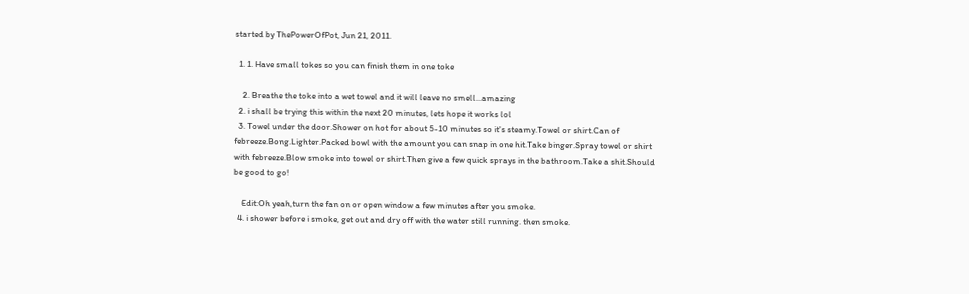started by ThePowerOfPot, Jun 21, 2011.

  1. 1. Have small tokes so you can finish them in one toke

    2. Breathe the toke into a wet towel and it will leave no smell...amazing
  2. i shall be trying this within the next 20 minutes, lets hope it works lol
  3. Towel under the door.Shower on hot for about 5-10 minutes so it's steamy.Towel or shirt.Can of febreeze.Bong.Lighter.Packed bowl with the amount you can snap in one hit.Take binger.Spray towel or shirt with febreeze.Blow smoke into towel or shirt.Then give a few quick sprays in the bathroom.Take a shit.Should be good to go!

    Edit:Oh yeah,turn the fan on or open window a few minutes after you smoke.
  4. i shower before i smoke, get out and dry off with the water still running. then smoke.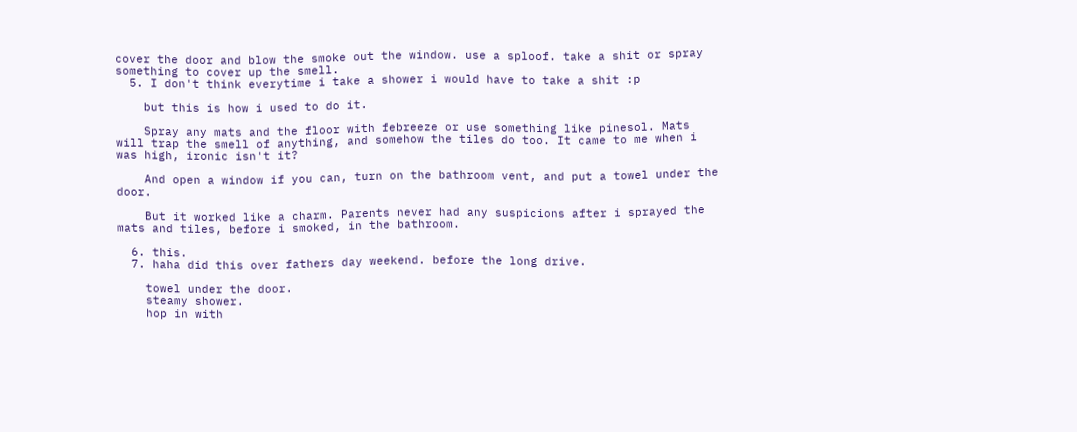cover the door and blow the smoke out the window. use a sploof. take a shit or spray something to cover up the smell.
  5. I don't think everytime i take a shower i would have to take a shit :p

    but this is how i used to do it.

    Spray any mats and the floor with febreeze or use something like pinesol. Mats will trap the smell of anything, and somehow the tiles do too. It came to me when i was high, ironic isn't it?

    And open a window if you can, turn on the bathroom vent, and put a towel under the door.

    But it worked like a charm. Parents never had any suspicions after i sprayed the mats and tiles, before i smoked, in the bathroom.

  6. this.
  7. haha did this over fathers day weekend. before the long drive.

    towel under the door.
    steamy shower.
    hop in with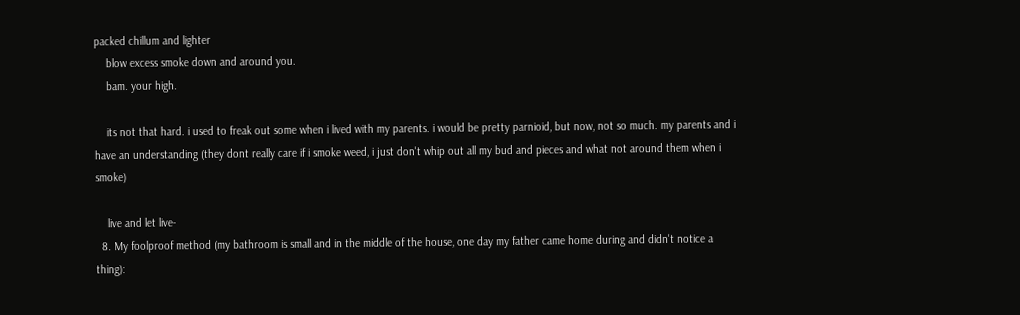packed chillum and lighter
    blow excess smoke down and around you.
    bam. your high.

    its not that hard. i used to freak out some when i lived with my parents. i would be pretty parnioid, but now, not so much. my parents and i have an understanding (they dont really care if i smoke weed, i just don't whip out all my bud and pieces and what not around them when i smoke)

    live and let live-
  8. My foolproof method (my bathroom is small and in the middle of the house, one day my father came home during and didn't notice a thing):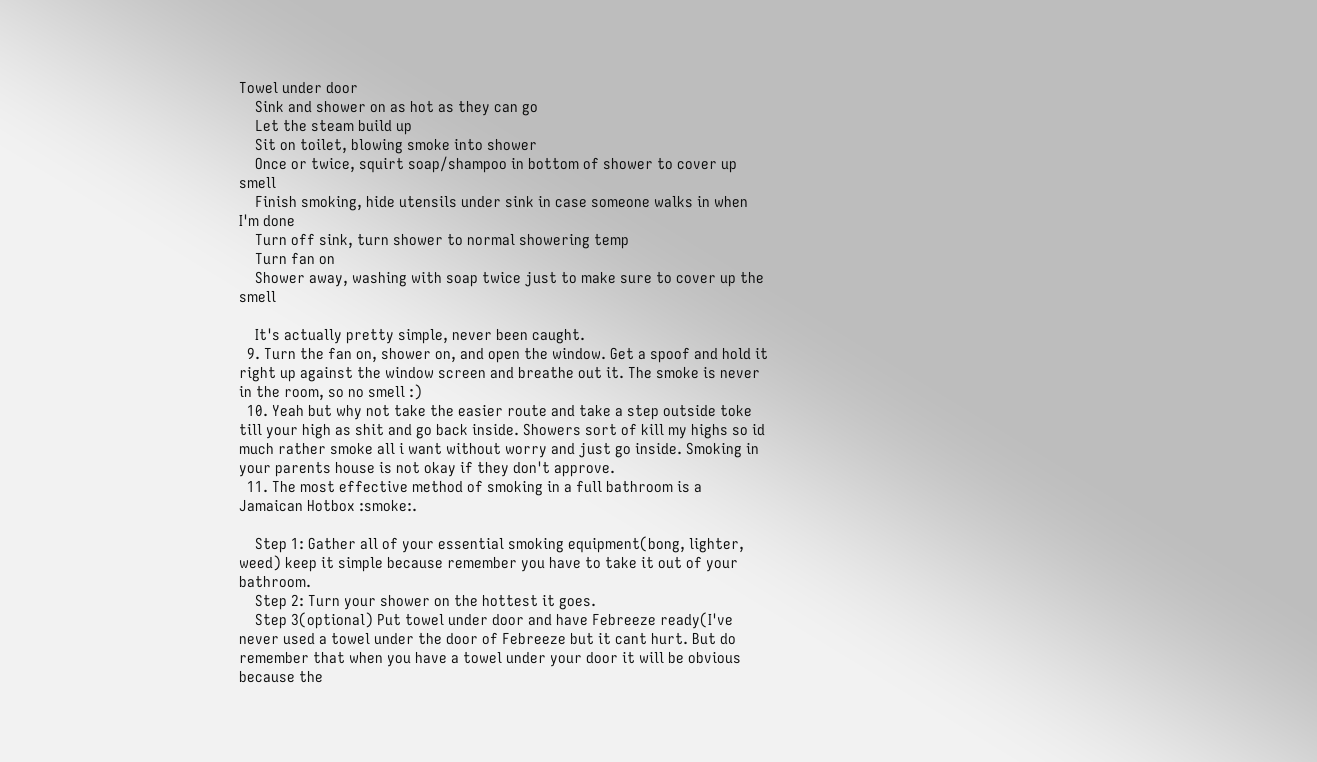Towel under door
    Sink and shower on as hot as they can go
    Let the steam build up
    Sit on toilet, blowing smoke into shower
    Once or twice, squirt soap/shampoo in bottom of shower to cover up smell
    Finish smoking, hide utensils under sink in case someone walks in when I'm done
    Turn off sink, turn shower to normal showering temp
    Turn fan on
    Shower away, washing with soap twice just to make sure to cover up the smell

    It's actually pretty simple, never been caught.
  9. Turn the fan on, shower on, and open the window. Get a spoof and hold it right up against the window screen and breathe out it. The smoke is never in the room, so no smell :)
  10. Yeah but why not take the easier route and take a step outside toke till your high as shit and go back inside. Showers sort of kill my highs so id much rather smoke all i want without worry and just go inside. Smoking in your parents house is not okay if they don't approve.
  11. The most effective method of smoking in a full bathroom is a Jamaican Hotbox :smoke:.

    Step 1: Gather all of your essential smoking equipment(bong, lighter, weed) keep it simple because remember you have to take it out of your bathroom.
    Step 2: Turn your shower on the hottest it goes.
    Step 3(optional) Put towel under door and have Febreeze ready(I've never used a towel under the door of Febreeze but it cant hurt. But do remember that when you have a towel under your door it will be obvious because the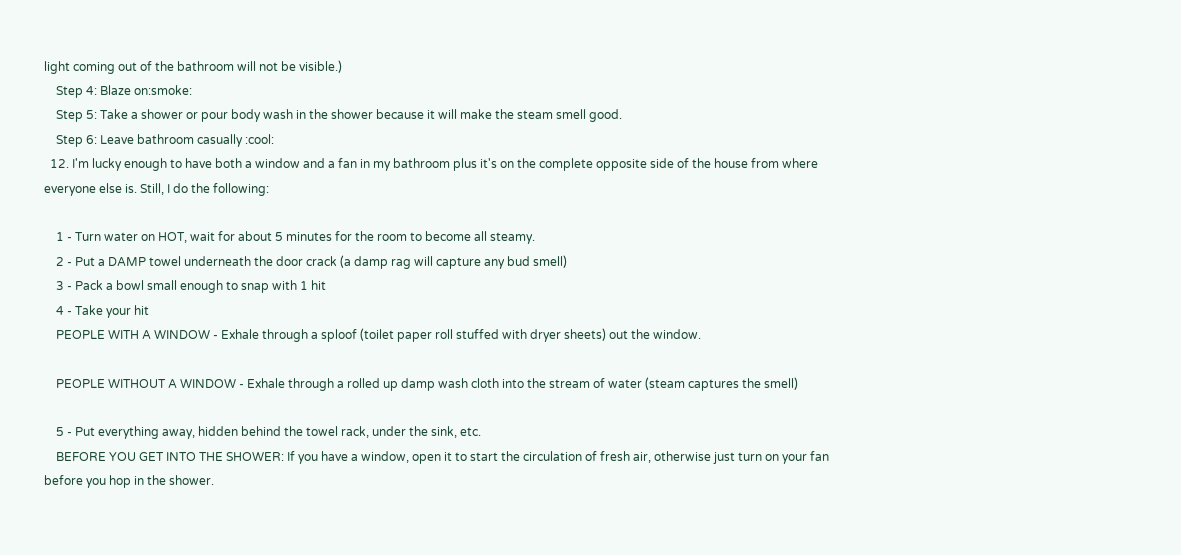light coming out of the bathroom will not be visible.)
    Step 4: Blaze on:smoke:
    Step 5: Take a shower or pour body wash in the shower because it will make the steam smell good.
    Step 6: Leave bathroom casually :cool:
  12. I'm lucky enough to have both a window and a fan in my bathroom plus it's on the complete opposite side of the house from where everyone else is. Still, I do the following:

    1 - Turn water on HOT, wait for about 5 minutes for the room to become all steamy.
    2 - Put a DAMP towel underneath the door crack (a damp rag will capture any bud smell)
    3 - Pack a bowl small enough to snap with 1 hit
    4 - Take your hit
    PEOPLE WITH A WINDOW - Exhale through a sploof (toilet paper roll stuffed with dryer sheets) out the window.

    PEOPLE WITHOUT A WINDOW - Exhale through a rolled up damp wash cloth into the stream of water (steam captures the smell)

    5 - Put everything away, hidden behind the towel rack, under the sink, etc.
    BEFORE YOU GET INTO THE SHOWER: If you have a window, open it to start the circulation of fresh air, otherwise just turn on your fan before you hop in the shower.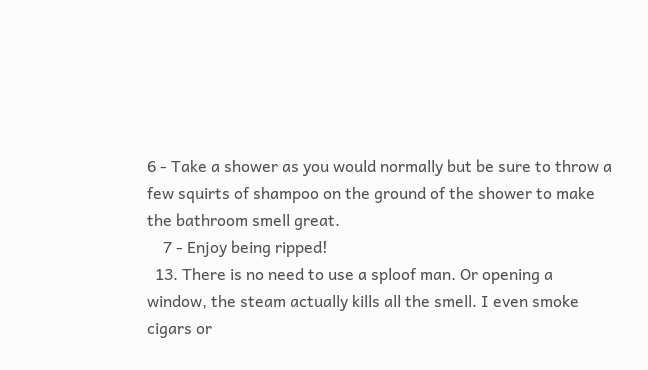6 - Take a shower as you would normally but be sure to throw a few squirts of shampoo on the ground of the shower to make the bathroom smell great.
    7 - Enjoy being ripped!
  13. There is no need to use a sploof man. Or opening a window, the steam actually kills all the smell. I even smoke cigars or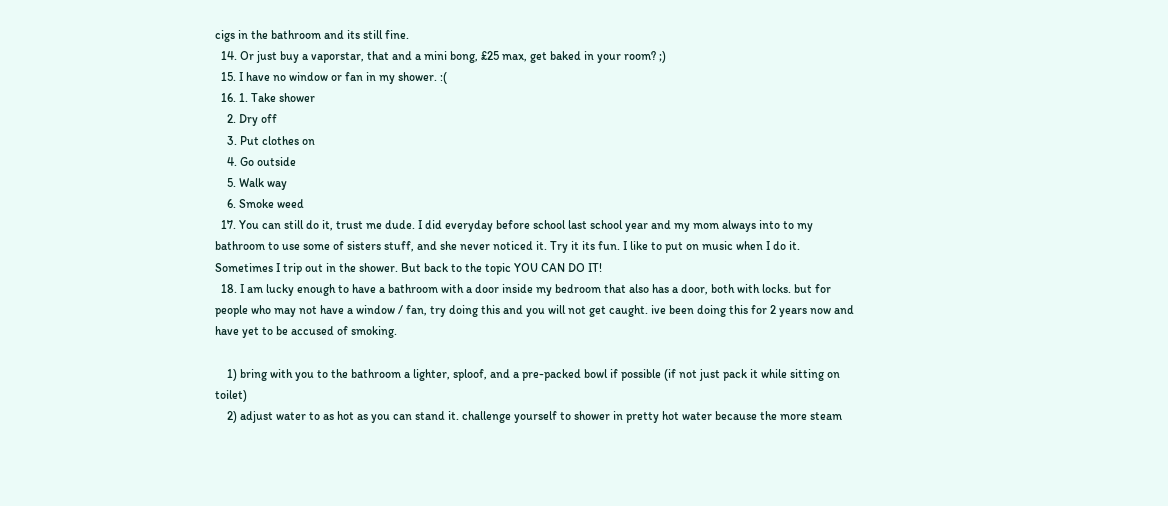cigs in the bathroom and its still fine.
  14. Or just buy a vaporstar, that and a mini bong, £25 max, get baked in your room? ;)
  15. I have no window or fan in my shower. :(
  16. 1. Take shower
    2. Dry off
    3. Put clothes on
    4. Go outside
    5. Walk way
    6. Smoke weed
  17. You can still do it, trust me dude. I did everyday before school last school year and my mom always into to my bathroom to use some of sisters stuff, and she never noticed it. Try it its fun. I like to put on music when I do it. Sometimes I trip out in the shower. But back to the topic YOU CAN DO IT!
  18. I am lucky enough to have a bathroom with a door inside my bedroom that also has a door, both with locks. but for people who may not have a window / fan, try doing this and you will not get caught. ive been doing this for 2 years now and have yet to be accused of smoking.

    1) bring with you to the bathroom a lighter, sploof, and a pre-packed bowl if possible (if not just pack it while sitting on toilet)
    2) adjust water to as hot as you can stand it. challenge yourself to shower in pretty hot water because the more steam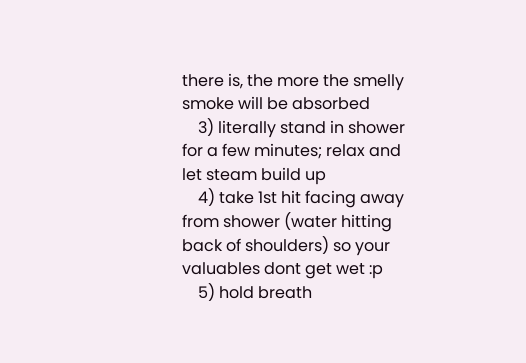there is, the more the smelly smoke will be absorbed
    3) literally stand in shower for a few minutes; relax and let steam build up
    4) take 1st hit facing away from shower (water hitting back of shoulders) so your valuables dont get wet :p
    5) hold breath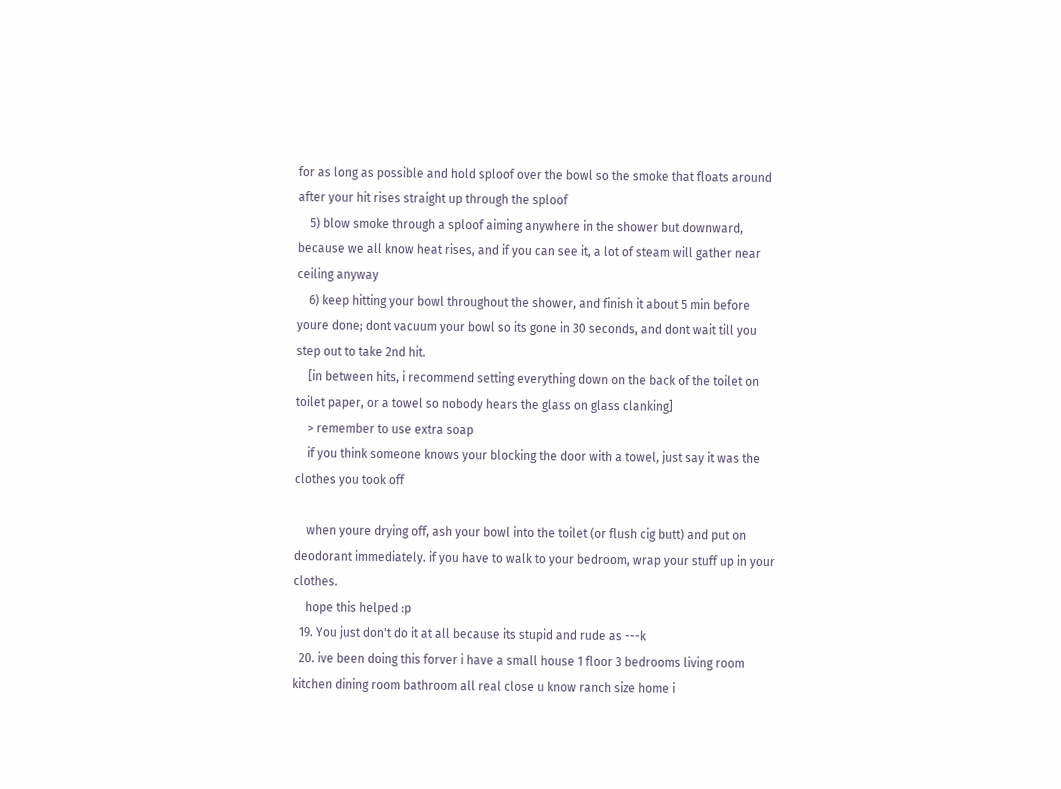for as long as possible and hold sploof over the bowl so the smoke that floats around after your hit rises straight up through the sploof
    5) blow smoke through a sploof aiming anywhere in the shower but downward, because we all know heat rises, and if you can see it, a lot of steam will gather near ceiling anyway
    6) keep hitting your bowl throughout the shower, and finish it about 5 min before youre done; dont vacuum your bowl so its gone in 30 seconds, and dont wait till you step out to take 2nd hit.
    [in between hits, i recommend setting everything down on the back of the toilet on toilet paper, or a towel so nobody hears the glass on glass clanking]
    > remember to use extra soap
    if you think someone knows your blocking the door with a towel, just say it was the clothes you took off

    when youre drying off, ash your bowl into the toilet (or flush cig butt) and put on deodorant immediately. if you have to walk to your bedroom, wrap your stuff up in your clothes.
    hope this helped :p
  19. You just don't do it at all because its stupid and rude as ---k
  20. ive been doing this forver i have a small house 1 floor 3 bedrooms living room kitchen dining room bathroom all real close u know ranch size home i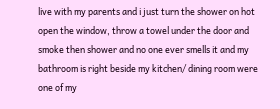live with my parents and i just turn the shower on hot open the window, throw a towel under the door and smoke then shower and no one ever smells it and my bathroom is right beside my kitchen/ dining room were one of my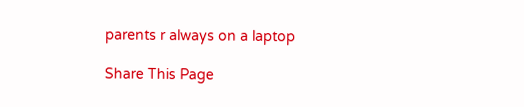parents r always on a laptop

Share This Page